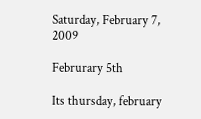Saturday, February 7, 2009

Februrary 5th

Its thursday, february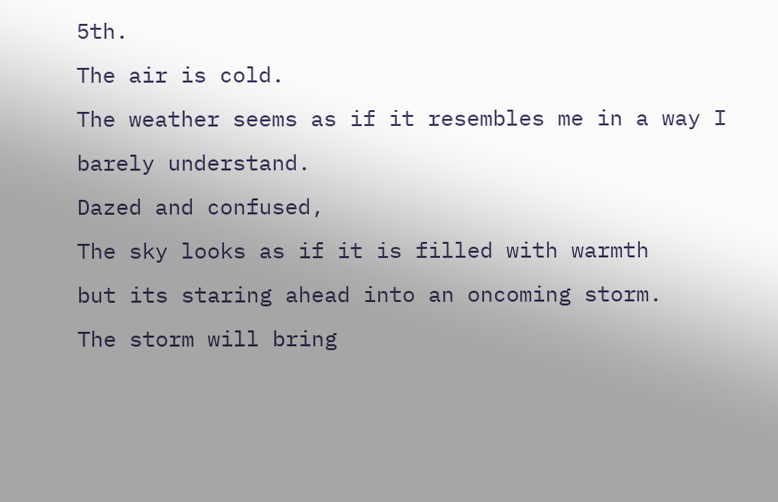5th.
The air is cold.
The weather seems as if it resembles me in a way I barely understand.
Dazed and confused,
The sky looks as if it is filled with warmth
but its staring ahead into an oncoming storm.
The storm will bring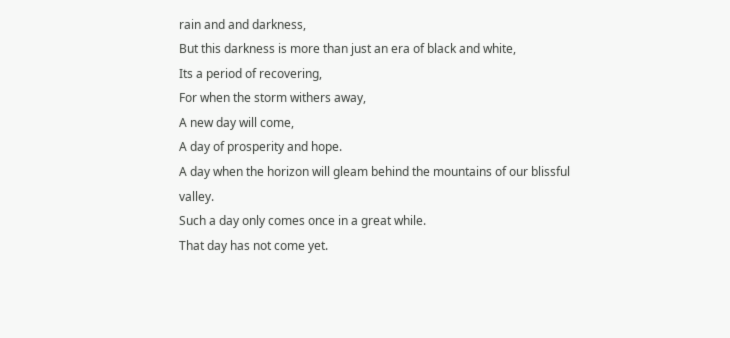rain and and darkness,
But this darkness is more than just an era of black and white,
Its a period of recovering,
For when the storm withers away,
A new day will come,
A day of prosperity and hope.
A day when the horizon will gleam behind the mountains of our blissful valley.
Such a day only comes once in a great while.
That day has not come yet.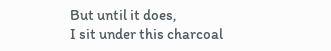But until it does,
I sit under this charcoal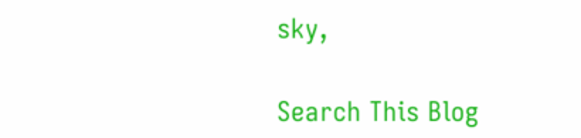sky,

Search This Blog